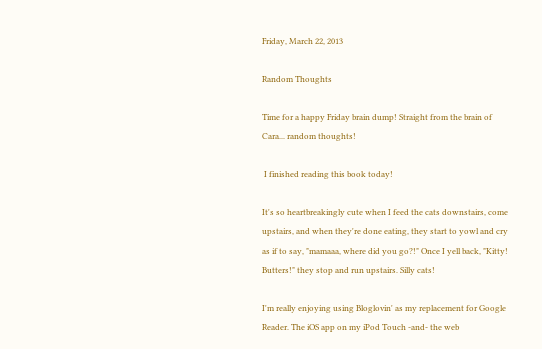Friday, March 22, 2013

Random Thoughts

Time for a happy Friday brain dump! Straight from the brain of Cara... random thoughts!

 I finished reading this book today!

It's so heartbreakingly cute when I feed the cats downstairs, come upstairs, and when they're done eating, they start to yowl and cry as if to say, "mamaaa, where did you go?!" Once I yell back, "Kitty! Butters!" they stop and run upstairs. Silly cats!

I'm really enjoying using Bloglovin' as my replacement for Google Reader. The iOS app on my iPod Touch -and- the web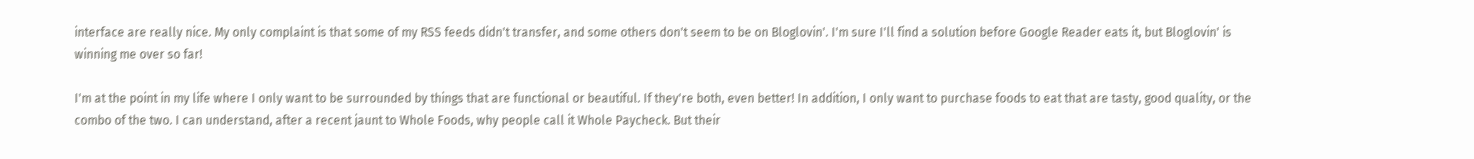interface are really nice. My only complaint is that some of my RSS feeds didn't transfer, and some others don't seem to be on Bloglovin'. I'm sure I'll find a solution before Google Reader eats it, but Bloglovin' is winning me over so far!

I'm at the point in my life where I only want to be surrounded by things that are functional or beautiful. If they're both, even better! In addition, I only want to purchase foods to eat that are tasty, good quality, or the combo of the two. I can understand, after a recent jaunt to Whole Foods, why people call it Whole Paycheck. But their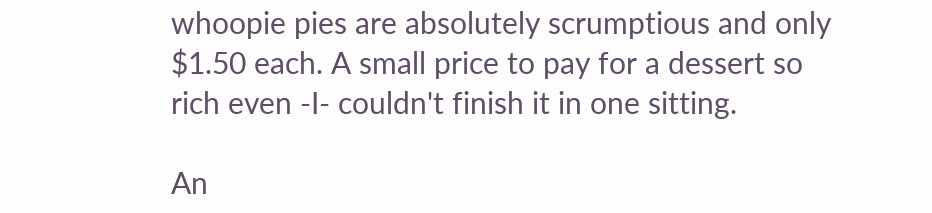whoopie pies are absolutely scrumptious and only $1.50 each. A small price to pay for a dessert so rich even -I- couldn't finish it in one sitting.

An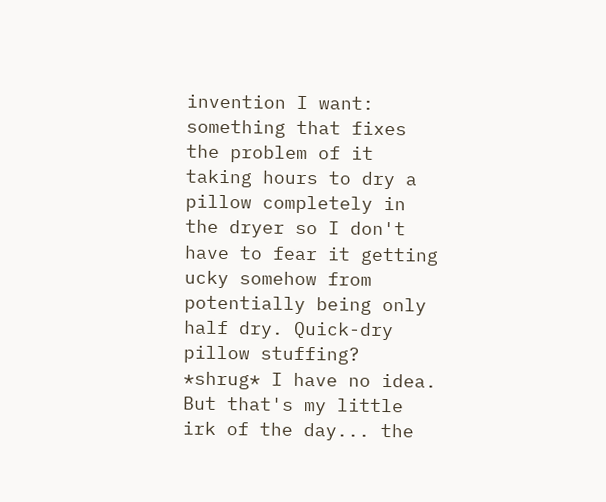invention I want: something that fixes the problem of it taking hours to dry a pillow completely in the dryer so I don't have to fear it getting ucky somehow from potentially being only half dry. Quick-dry pillow stuffing? *shrug* I have no idea. But that's my little irk of the day... the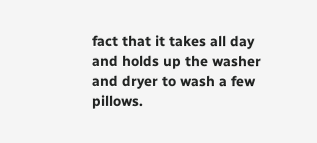fact that it takes all day and holds up the washer and dryer to wash a few pillows.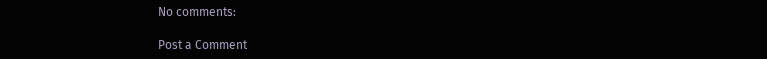No comments:

Post a Comment